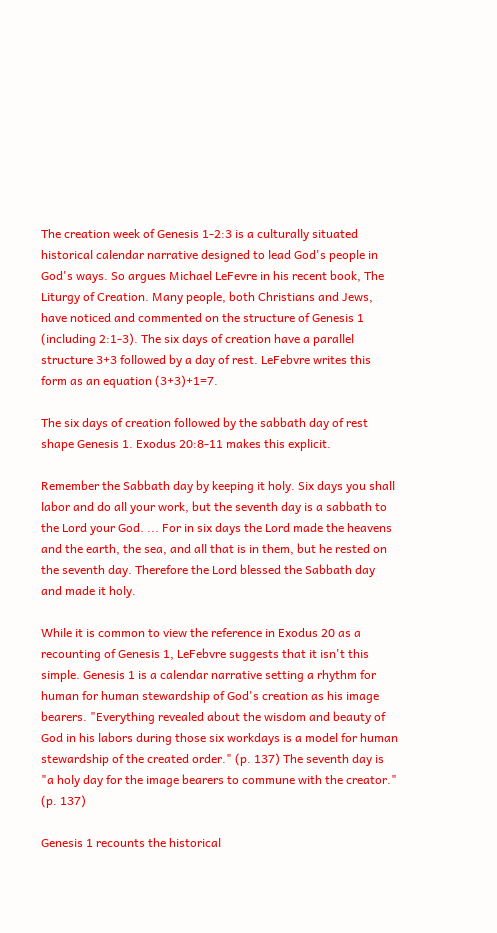The creation week of Genesis 1-2:3 is a culturally situated historical calendar narrative designed to lead God's people in God's ways. So argues Michael LeFevre in his recent book, The Liturgy of Creation. Many people, both Christians and Jews, have noticed and commented on the structure of Genesis 1 (including 2:1-3). The six days of creation have a parallel structure 3+3 followed by a day of rest. LeFebvre writes this form as an equation (3+3)+1=7.

The six days of creation followed by the sabbath day of rest shape Genesis 1. Exodus 20:8-11 makes this explicit.

Remember the Sabbath day by keeping it holy. Six days you shall labor and do all your work, but the seventh day is a sabbath to the Lord your God. ... For in six days the Lord made the heavens and the earth, the sea, and all that is in them, but he rested on the seventh day. Therefore the Lord blessed the Sabbath day and made it holy.

While it is common to view the reference in Exodus 20 as a recounting of Genesis 1, LeFebvre suggests that it isn't this simple. Genesis 1 is a calendar narrative setting a rhythm for human for human stewardship of God's creation as his image bearers. "Everything revealed about the wisdom and beauty of God in his labors during those six workdays is a model for human stewardship of the created order." (p. 137) The seventh day is "a holy day for the image bearers to commune with the creator." (p. 137)

Genesis 1 recounts the historical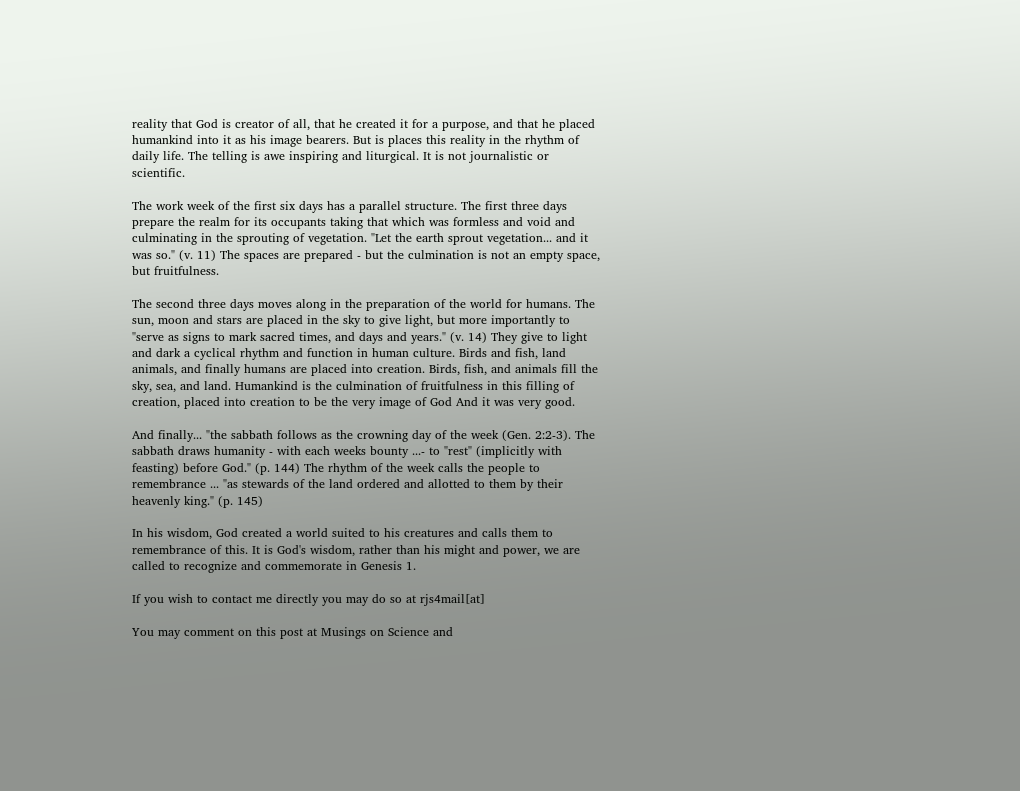reality that God is creator of all, that he created it for a purpose, and that he placed humankind into it as his image bearers. But is places this reality in the rhythm of daily life. The telling is awe inspiring and liturgical. It is not journalistic or scientific.

The work week of the first six days has a parallel structure. The first three days prepare the realm for its occupants taking that which was formless and void and culminating in the sprouting of vegetation. "Let the earth sprout vegetation... and it was so." (v. 11) The spaces are prepared - but the culmination is not an empty space, but fruitfulness.

The second three days moves along in the preparation of the world for humans. The sun, moon and stars are placed in the sky to give light, but more importantly to "serve as signs to mark sacred times, and days and years." (v. 14) They give to light and dark a cyclical rhythm and function in human culture. Birds and fish, land animals, and finally humans are placed into creation. Birds, fish, and animals fill the sky, sea, and land. Humankind is the culmination of fruitfulness in this filling of creation, placed into creation to be the very image of God And it was very good.

And finally... "the sabbath follows as the crowning day of the week (Gen. 2:2-3). The sabbath draws humanity - with each weeks bounty ...- to "rest" (implicitly with feasting) before God." (p. 144) The rhythm of the week calls the people to remembrance ... "as stewards of the land ordered and allotted to them by their heavenly king." (p. 145)

In his wisdom, God created a world suited to his creatures and calls them to remembrance of this. It is God's wisdom, rather than his might and power, we are called to recognize and commemorate in Genesis 1.

If you wish to contact me directly you may do so at rjs4mail[at]

You may comment on this post at Musings on Science and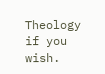Theology if you wish.